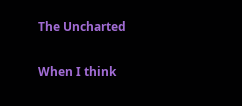The Uncharted

When I think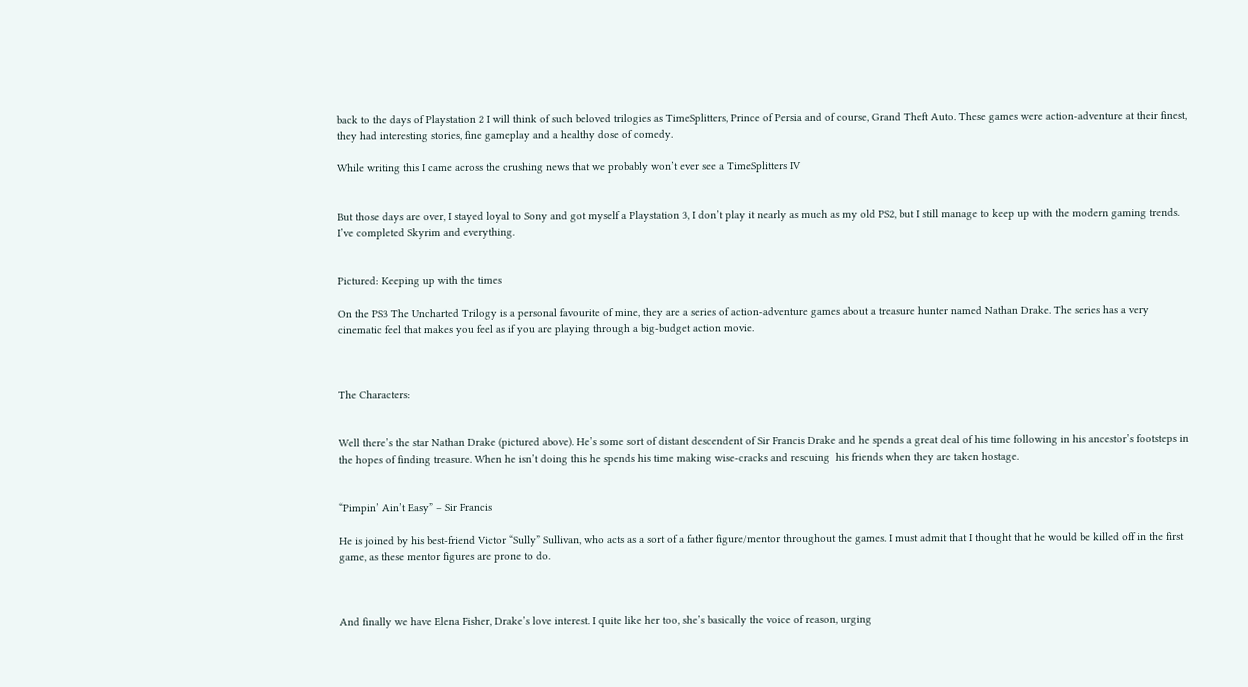back to the days of Playstation 2 I will think of such beloved trilogies as TimeSplitters, Prince of Persia and of course, Grand Theft Auto. These games were action-adventure at their finest, they had interesting stories, fine gameplay and a healthy dose of comedy.

While writing this I came across the crushing news that we probably won’t ever see a TimeSplitters IV


But those days are over, I stayed loyal to Sony and got myself a Playstation 3, I don’t play it nearly as much as my old PS2, but I still manage to keep up with the modern gaming trends. I’ve completed Skyrim and everything.


Pictured: Keeping up with the times

On the PS3 The Uncharted Trilogy is a personal favourite of mine, they are a series of action-adventure games about a treasure hunter named Nathan Drake. The series has a very cinematic feel that makes you feel as if you are playing through a big-budget action movie.



The Characters:


Well there’s the star Nathan Drake (pictured above). He’s some sort of distant descendent of Sir Francis Drake and he spends a great deal of his time following in his ancestor’s footsteps in the hopes of finding treasure. When he isn’t doing this he spends his time making wise-cracks and rescuing  his friends when they are taken hostage.


“Pimpin’ Ain’t Easy” – Sir Francis

He is joined by his best-friend Victor “Sully” Sullivan, who acts as a sort of a father figure/mentor throughout the games. I must admit that I thought that he would be killed off in the first game, as these mentor figures are prone to do.



And finally we have Elena Fisher, Drake’s love interest. I quite like her too, she’s basically the voice of reason, urging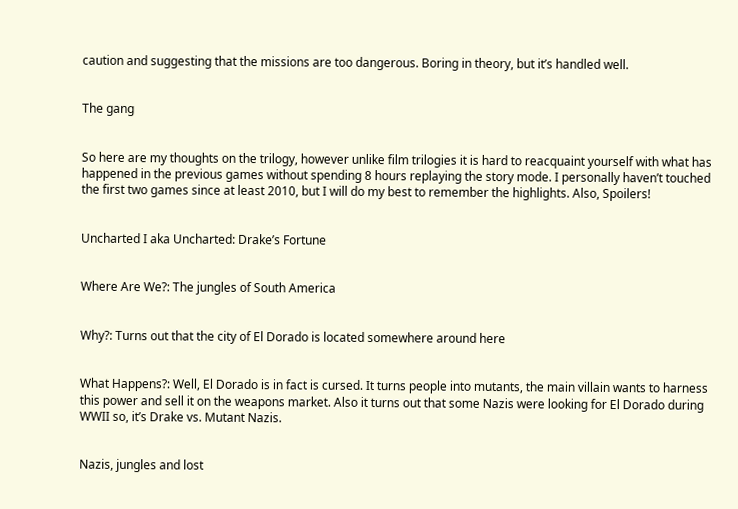caution and suggesting that the missions are too dangerous. Boring in theory, but it’s handled well.


The gang


So here are my thoughts on the trilogy, however unlike film trilogies it is hard to reacquaint yourself with what has happened in the previous games without spending 8 hours replaying the story mode. I personally haven’t touched the first two games since at least 2010, but I will do my best to remember the highlights. Also, Spoilers!


Uncharted I aka Uncharted: Drake’s Fortune


Where Are We?: The jungles of South America


Why?: Turns out that the city of El Dorado is located somewhere around here


What Happens?: Well, El Dorado is in fact is cursed. It turns people into mutants, the main villain wants to harness this power and sell it on the weapons market. Also it turns out that some Nazis were looking for El Dorado during WWII so, it’s Drake vs. Mutant Nazis.


Nazis, jungles and lost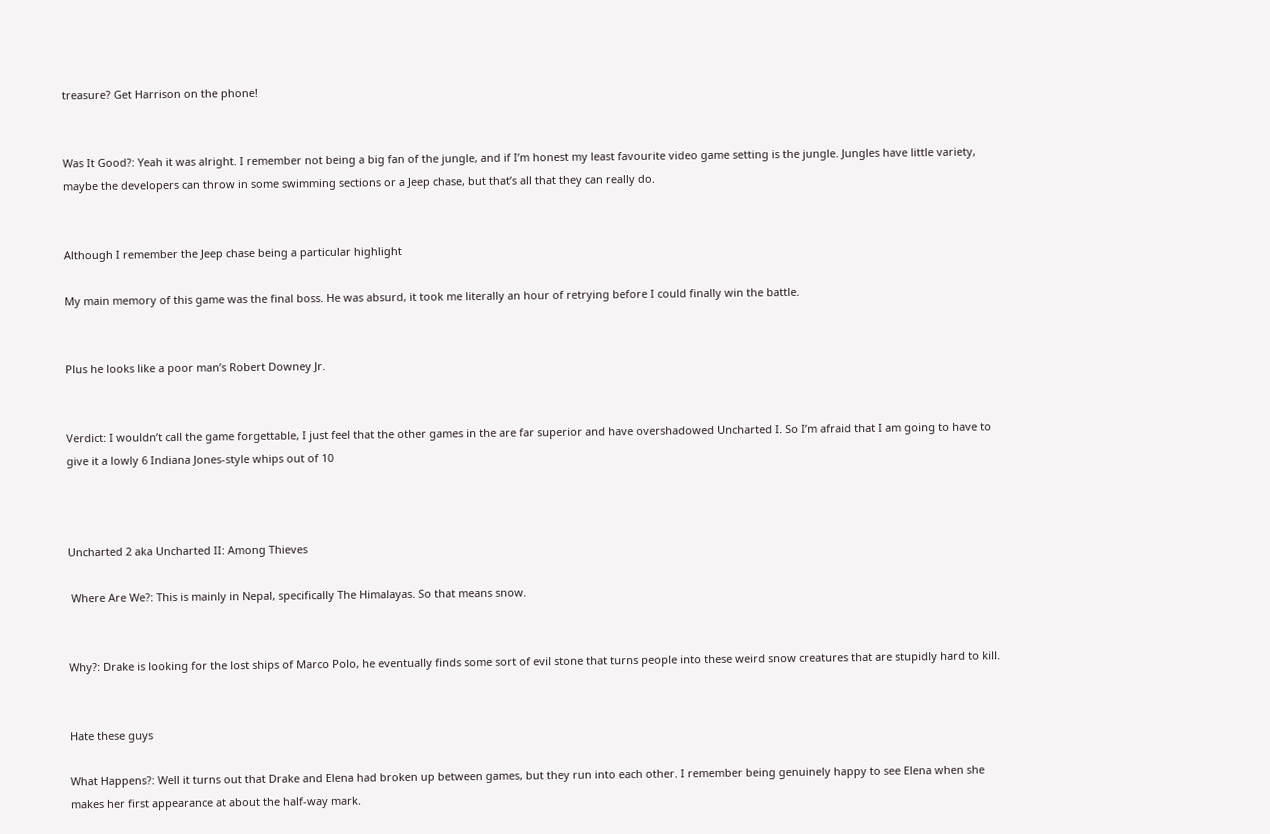treasure? Get Harrison on the phone!


Was It Good?: Yeah it was alright. I remember not being a big fan of the jungle, and if I’m honest my least favourite video game setting is the jungle. Jungles have little variety, maybe the developers can throw in some swimming sections or a Jeep chase, but that’s all that they can really do.


Although I remember the Jeep chase being a particular highlight

My main memory of this game was the final boss. He was absurd, it took me literally an hour of retrying before I could finally win the battle.


Plus he looks like a poor man’s Robert Downey Jr.


Verdict: I wouldn’t call the game forgettable, I just feel that the other games in the are far superior and have overshadowed Uncharted I. So I’m afraid that I am going to have to give it a lowly 6 Indiana Jones-style whips out of 10



Uncharted 2 aka Uncharted II: Among Thieves

 Where Are We?: This is mainly in Nepal, specifically The Himalayas. So that means snow.


Why?: Drake is looking for the lost ships of Marco Polo, he eventually finds some sort of evil stone that turns people into these weird snow creatures that are stupidly hard to kill.


Hate these guys

What Happens?: Well it turns out that Drake and Elena had broken up between games, but they run into each other. I remember being genuinely happy to see Elena when she makes her first appearance at about the half-way mark.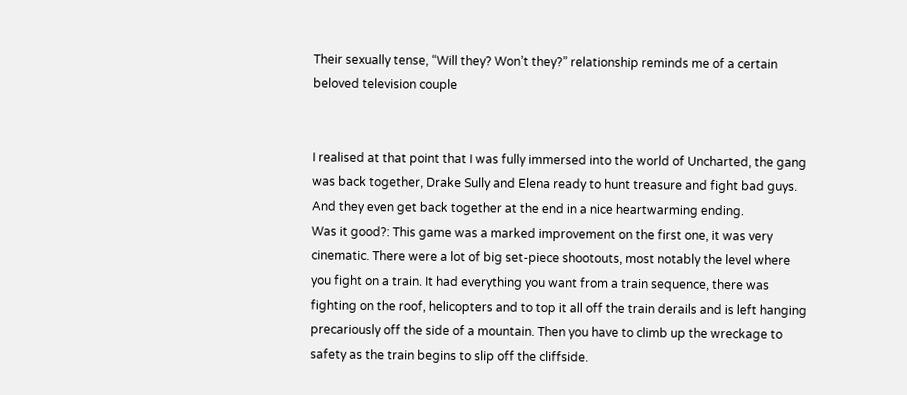Their sexually tense, “Will they? Won’t they?” relationship reminds me of a certain beloved television couple


I realised at that point that I was fully immersed into the world of Uncharted, the gang was back together, Drake Sully and Elena ready to hunt treasure and fight bad guys. And they even get back together at the end in a nice heartwarming ending.
Was it good?: This game was a marked improvement on the first one, it was very cinematic. There were a lot of big set-piece shootouts, most notably the level where you fight on a train. It had everything you want from a train sequence, there was fighting on the roof, helicopters and to top it all off the train derails and is left hanging precariously off the side of a mountain. Then you have to climb up the wreckage to safety as the train begins to slip off the cliffside.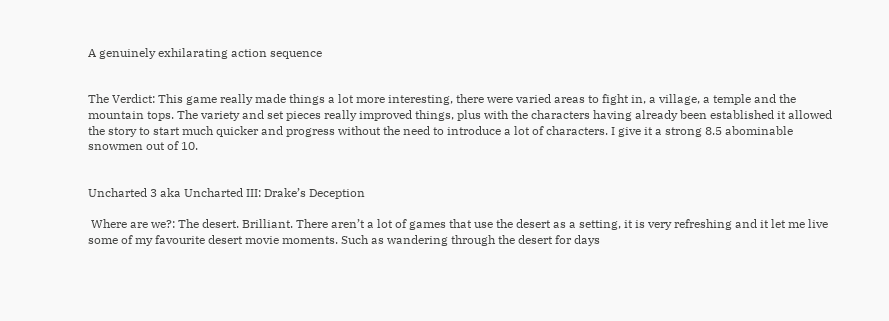A genuinely exhilarating action sequence


The Verdict: This game really made things a lot more interesting, there were varied areas to fight in, a village, a temple and the mountain tops. The variety and set pieces really improved things, plus with the characters having already been established it allowed the story to start much quicker and progress without the need to introduce a lot of characters. I give it a strong 8.5 abominable snowmen out of 10.


Uncharted 3 aka Uncharted III: Drake’s Deception

 Where are we?: The desert. Brilliant. There aren’t a lot of games that use the desert as a setting, it is very refreshing and it let me live some of my favourite desert movie moments. Such as wandering through the desert for days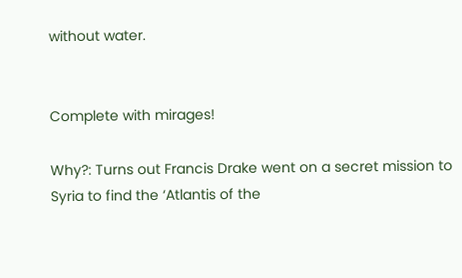without water.


Complete with mirages!

Why?: Turns out Francis Drake went on a secret mission to Syria to find the ‘Atlantis of the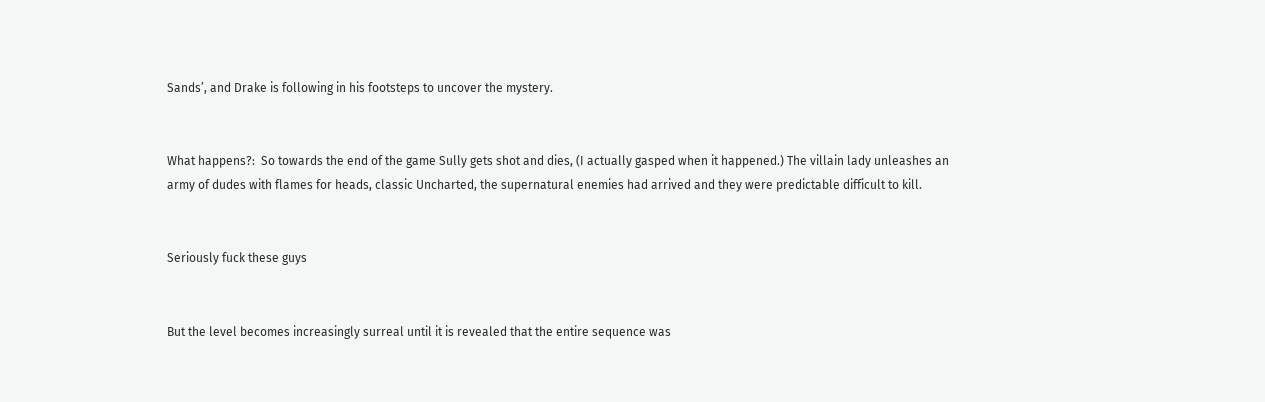Sands’, and Drake is following in his footsteps to uncover the mystery.


What happens?:  So towards the end of the game Sully gets shot and dies, (I actually gasped when it happened.) The villain lady unleashes an army of dudes with flames for heads, classic Uncharted, the supernatural enemies had arrived and they were predictable difficult to kill.


Seriously fuck these guys


But the level becomes increasingly surreal until it is revealed that the entire sequence was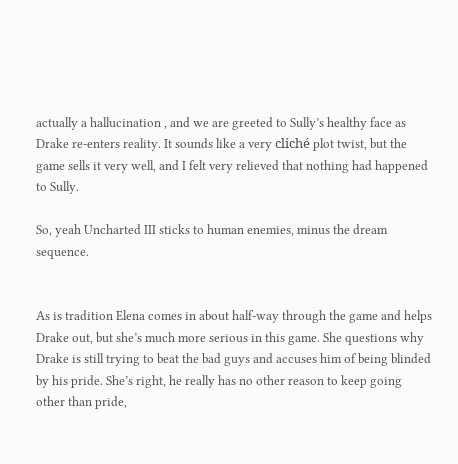actually a hallucination , and we are greeted to Sully’s healthy face as Drake re-enters reality. It sounds like a very cliché plot twist, but the game sells it very well, and I felt very relieved that nothing had happened to Sully.

So, yeah Uncharted III sticks to human enemies, minus the dream sequence.


As is tradition Elena comes in about half-way through the game and helps Drake out, but she’s much more serious in this game. She questions why Drake is still trying to beat the bad guys and accuses him of being blinded by his pride. She’s right, he really has no other reason to keep going other than pride,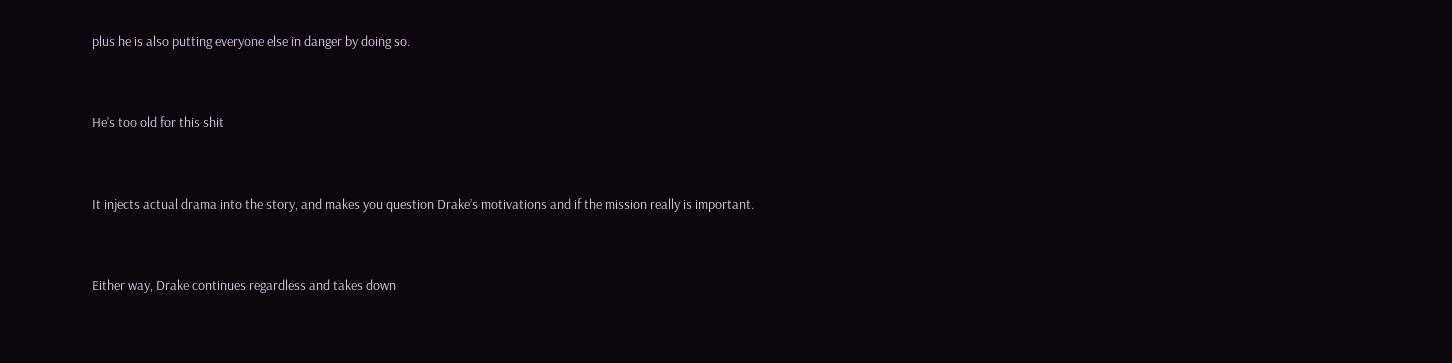plus he is also putting everyone else in danger by doing so.


He’s too old for this shit


It injects actual drama into the story, and makes you question Drake’s motivations and if the mission really is important.


Either way, Drake continues regardless and takes down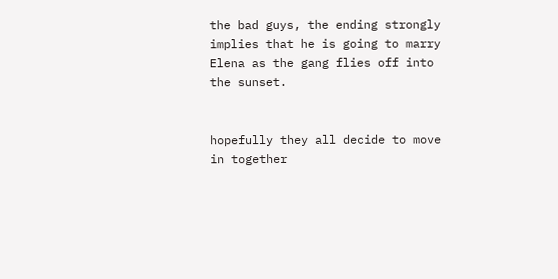the bad guys, the ending strongly implies that he is going to marry Elena as the gang flies off into the sunset.


hopefully they all decide to move in together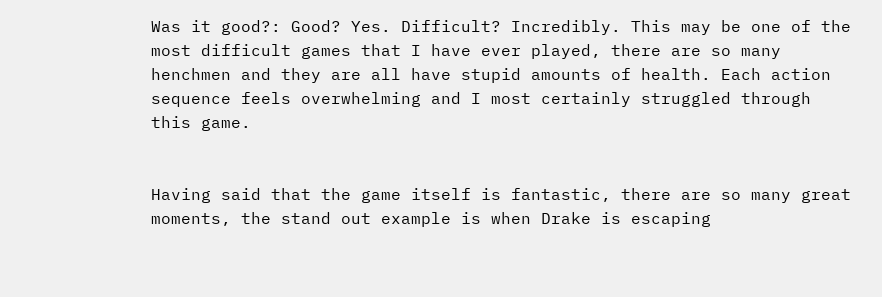Was it good?: Good? Yes. Difficult? Incredibly. This may be one of the most difficult games that I have ever played, there are so many henchmen and they are all have stupid amounts of health. Each action sequence feels overwhelming and I most certainly struggled through this game.


Having said that the game itself is fantastic, there are so many great moments, the stand out example is when Drake is escaping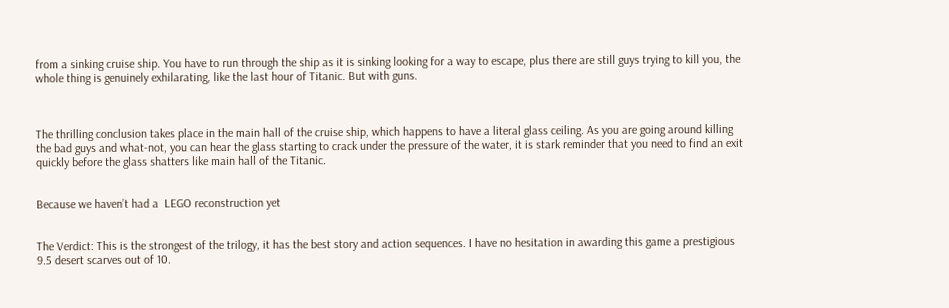from a sinking cruise ship. You have to run through the ship as it is sinking looking for a way to escape, plus there are still guys trying to kill you, the whole thing is genuinely exhilarating, like the last hour of Titanic. But with guns.



The thrilling conclusion takes place in the main hall of the cruise ship, which happens to have a literal glass ceiling. As you are going around killing the bad guys and what-not, you can hear the glass starting to crack under the pressure of the water, it is stark reminder that you need to find an exit quickly before the glass shatters like main hall of the Titanic.


Because we haven’t had a  LEGO reconstruction yet


The Verdict: This is the strongest of the trilogy, it has the best story and action sequences. I have no hesitation in awarding this game a prestigious 9.5 desert scarves out of 10.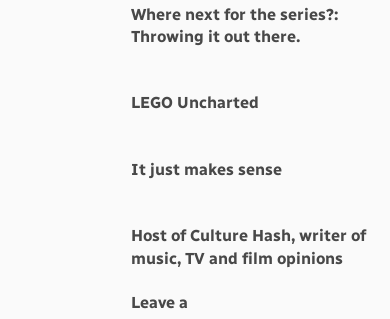Where next for the series?: Throwing it out there.


LEGO Uncharted


It just makes sense


Host of Culture Hash, writer of music, TV and film opinions

Leave a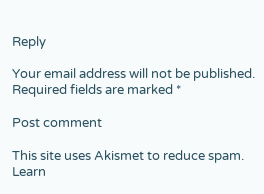Reply

Your email address will not be published. Required fields are marked *

Post comment

This site uses Akismet to reduce spam. Learn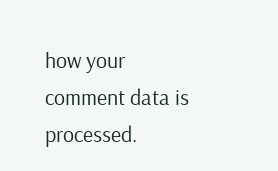how your comment data is processed.